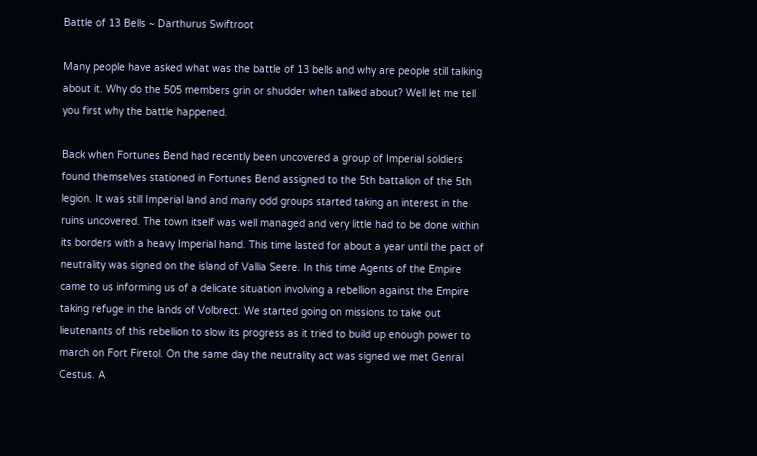Battle of 13 Bells ~ Darthurus Swiftroot

Many people have asked what was the battle of 13 bells and why are people still talking about it. Why do the 505 members grin or shudder when talked about? Well let me tell you first why the battle happened.

Back when Fortunes Bend had recently been uncovered a group of Imperial soldiers found themselves stationed in Fortunes Bend assigned to the 5th battalion of the 5th legion. It was still Imperial land and many odd groups started taking an interest in the ruins uncovered. The town itself was well managed and very little had to be done within its borders with a heavy Imperial hand. This time lasted for about a year until the pact of neutrality was signed on the island of Vallia Seere. In this time Agents of the Empire came to us informing us of a delicate situation involving a rebellion against the Empire taking refuge in the lands of Volbrect. We started going on missions to take out lieutenants of this rebellion to slow its progress as it tried to build up enough power to march on Fort Firetol. On the same day the neutrality act was signed we met Genral Cestus. A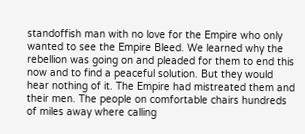standoffish man with no love for the Empire who only wanted to see the Empire Bleed. We learned why the rebellion was going on and pleaded for them to end this now and to find a peaceful solution. But they would hear nothing of it. The Empire had mistreated them and their men. The people on comfortable chairs hundreds of miles away where calling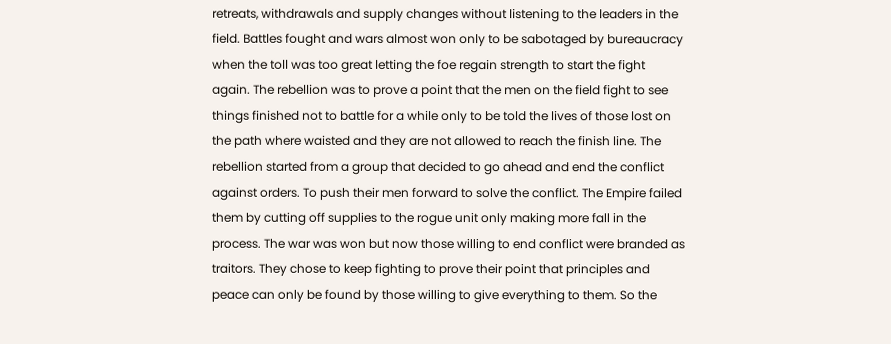retreats, withdrawals and supply changes without listening to the leaders in the field. Battles fought and wars almost won only to be sabotaged by bureaucracy when the toll was too great letting the foe regain strength to start the fight again. The rebellion was to prove a point that the men on the field fight to see things finished not to battle for a while only to be told the lives of those lost on the path where waisted and they are not allowed to reach the finish line. The rebellion started from a group that decided to go ahead and end the conflict against orders. To push their men forward to solve the conflict. The Empire failed them by cutting off supplies to the rogue unit only making more fall in the process. The war was won but now those willing to end conflict were branded as traitors. They chose to keep fighting to prove their point that principles and peace can only be found by those willing to give everything to them. So the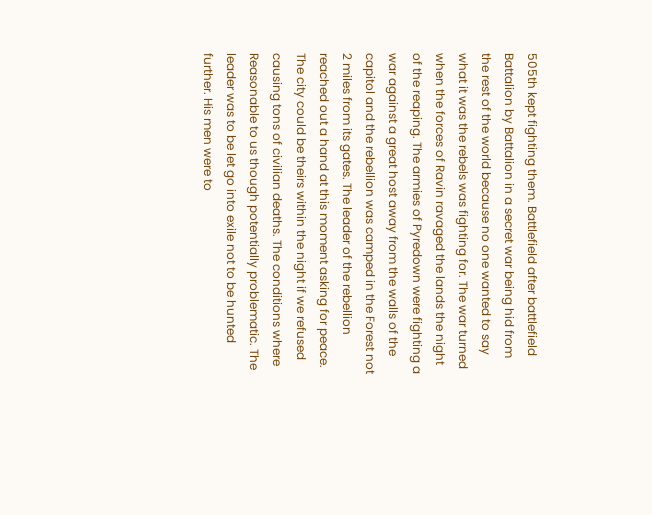505th kept fighting them. Battlefield after battlefield Battalion by Battalion in a secret war being hid from the rest of the world because no one wanted to say what it was the rebels was fighting for. The war turned when the forces of Ravin ravaged the lands the night of the reaping. The armies of Pyredown were fighting a war against a great host away from the walls of the capitol and the rebellion was camped in the Forest not 2 miles from its gates. The leader of the rebellion reached out a hand at this moment asking for peace. The city could be theirs within the night if we refused causing tons of civilian deaths. The conditions where Reasonable to us though potentially problematic. The leader was to be let go into exile not to be hunted further. His men were to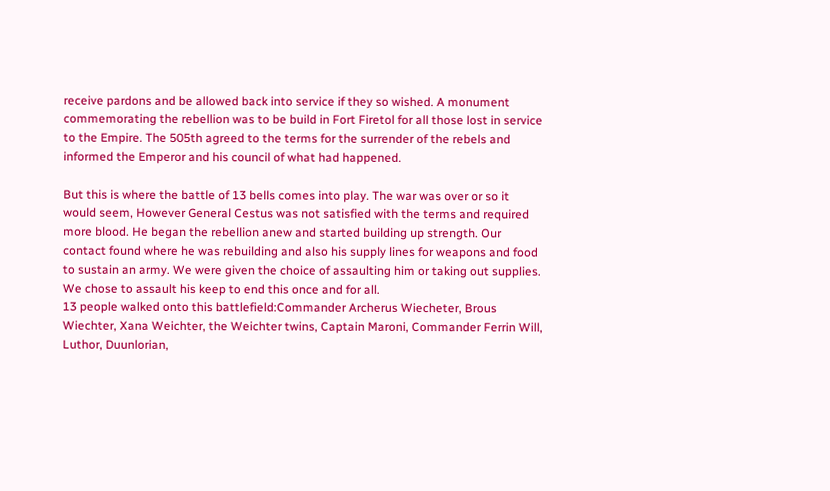receive pardons and be allowed back into service if they so wished. A monument commemorating the rebellion was to be build in Fort Firetol for all those lost in service to the Empire. The 505th agreed to the terms for the surrender of the rebels and informed the Emperor and his council of what had happened.

But this is where the battle of 13 bells comes into play. The war was over or so it would seem, However General Cestus was not satisfied with the terms and required more blood. He began the rebellion anew and started building up strength. Our contact found where he was rebuilding and also his supply lines for weapons and food to sustain an army. We were given the choice of assaulting him or taking out supplies. We chose to assault his keep to end this once and for all.
13 people walked onto this battlefield:Commander Archerus Wiecheter, Brous Wiechter, Xana Weichter, the Weichter twins, Captain Maroni, Commander Ferrin Will, Luthor, Duunlorian,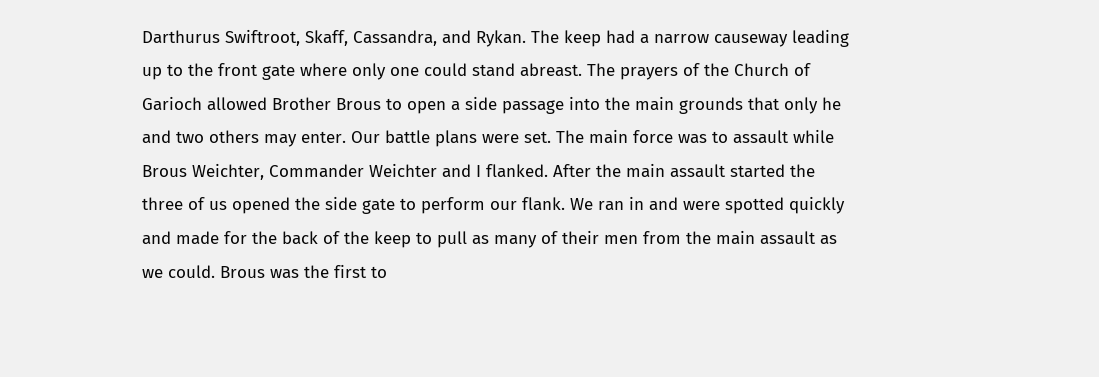Darthurus Swiftroot, Skaff, Cassandra, and Rykan. The keep had a narrow causeway leading up to the front gate where only one could stand abreast. The prayers of the Church of Garioch allowed Brother Brous to open a side passage into the main grounds that only he and two others may enter. Our battle plans were set. The main force was to assault while Brous Weichter, Commander Weichter and I flanked. After the main assault started the three of us opened the side gate to perform our flank. We ran in and were spotted quickly and made for the back of the keep to pull as many of their men from the main assault as we could. Brous was the first to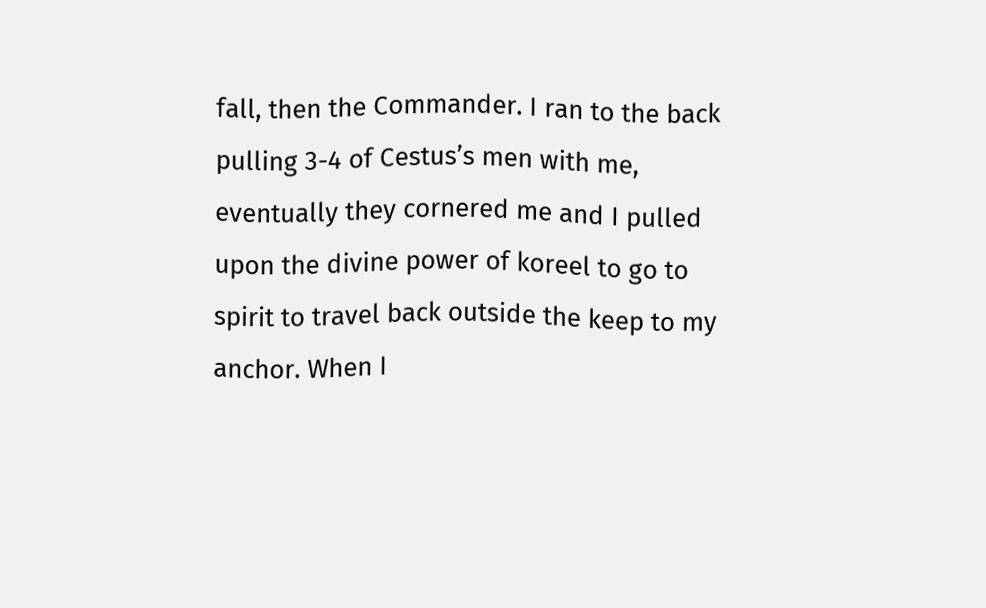fall, then the Commander. I ran to the back pulling 3-4 of Cestus’s men with me, eventually they cornered me and I pulled upon the divine power of koreel to go to spirit to travel back outside the keep to my anchor. When I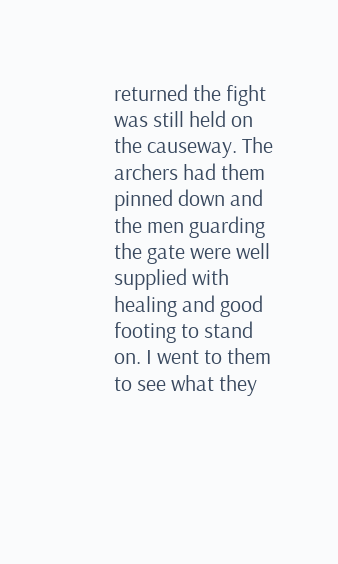returned the fight was still held on the causeway. The archers had them pinned down and the men guarding the gate were well supplied with healing and good footing to stand on. I went to them to see what they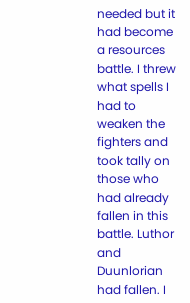needed but it had become a resources battle. I threw what spells I had to weaken the fighters and took tally on those who had already fallen in this battle. Luthor and Duunlorian had fallen. I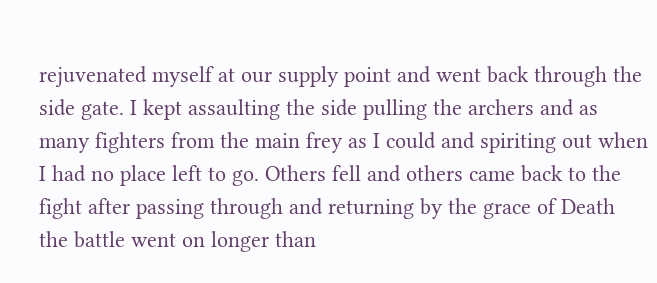rejuvenated myself at our supply point and went back through the side gate. I kept assaulting the side pulling the archers and as many fighters from the main frey as I could and spiriting out when I had no place left to go. Others fell and others came back to the fight after passing through and returning by the grace of Death the battle went on longer than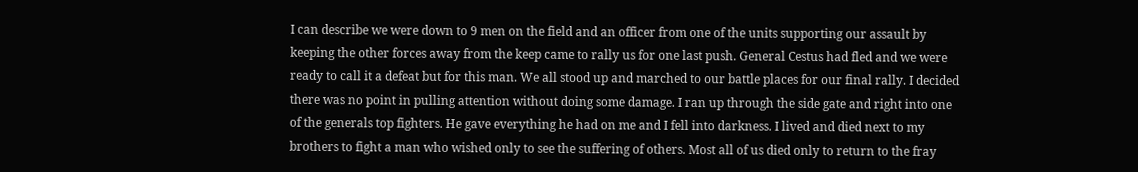I can describe we were down to 9 men on the field and an officer from one of the units supporting our assault by keeping the other forces away from the keep came to rally us for one last push. General Cestus had fled and we were ready to call it a defeat but for this man. We all stood up and marched to our battle places for our final rally. I decided there was no point in pulling attention without doing some damage. I ran up through the side gate and right into one of the generals top fighters. He gave everything he had on me and I fell into darkness. I lived and died next to my brothers to fight a man who wished only to see the suffering of others. Most all of us died only to return to the fray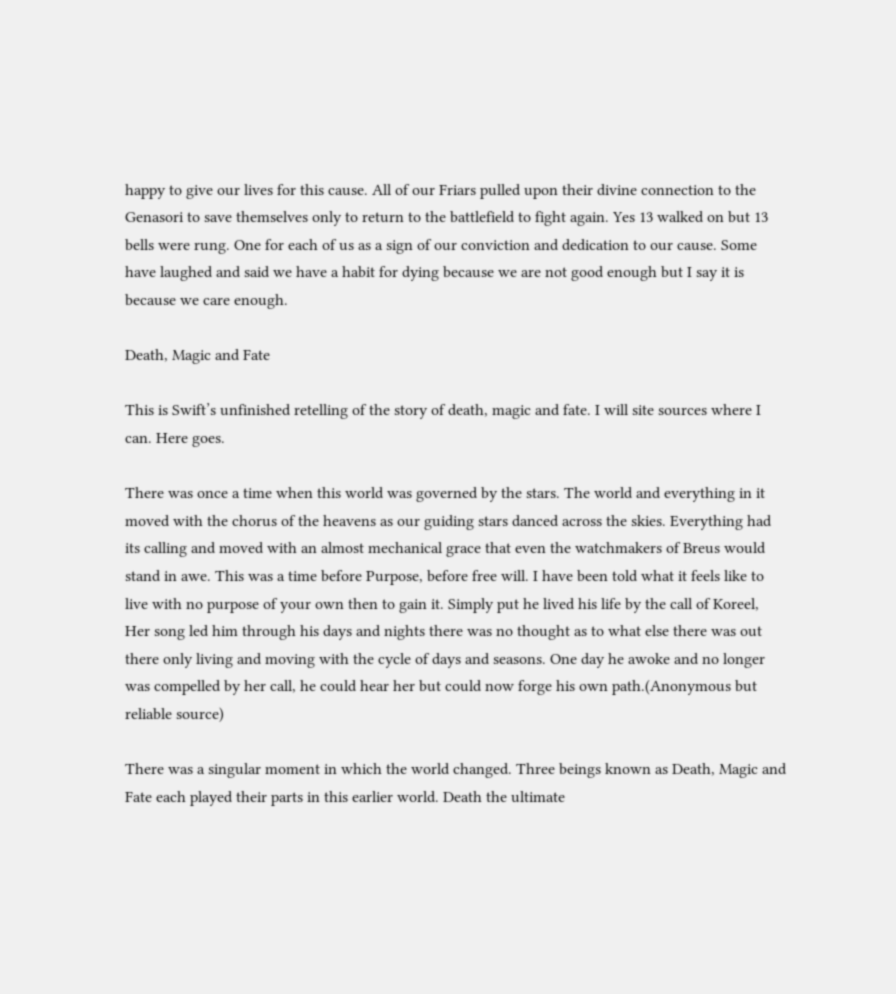happy to give our lives for this cause. All of our Friars pulled upon their divine connection to the Genasori to save themselves only to return to the battlefield to fight again. Yes 13 walked on but 13 bells were rung. One for each of us as a sign of our conviction and dedication to our cause. Some have laughed and said we have a habit for dying because we are not good enough but I say it is because we care enough.

Death, Magic and Fate

This is Swift’s unfinished retelling of the story of death, magic and fate. I will site sources where I can. Here goes.

There was once a time when this world was governed by the stars. The world and everything in it moved with the chorus of the heavens as our guiding stars danced across the skies. Everything had its calling and moved with an almost mechanical grace that even the watchmakers of Breus would stand in awe. This was a time before Purpose, before free will. I have been told what it feels like to live with no purpose of your own then to gain it. Simply put he lived his life by the call of Koreel, Her song led him through his days and nights there was no thought as to what else there was out there only living and moving with the cycle of days and seasons. One day he awoke and no longer was compelled by her call, he could hear her but could now forge his own path.(Anonymous but reliable source)

There was a singular moment in which the world changed. Three beings known as Death, Magic and Fate each played their parts in this earlier world. Death the ultimate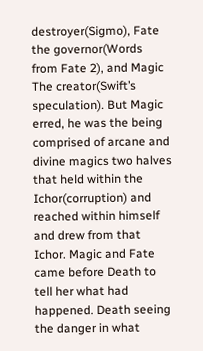destroyer(Sigmo), Fate the governor(Words from Fate 2), and Magic The creator(Swift’s speculation). But Magic erred, he was the being comprised of arcane and divine magics two halves that held within the Ichor(corruption) and reached within himself and drew from that Ichor. Magic and Fate came before Death to tell her what had happened. Death seeing the danger in what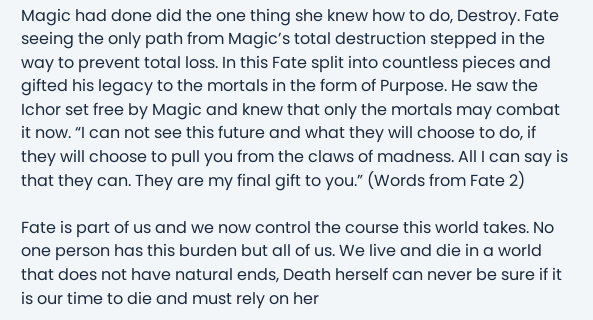Magic had done did the one thing she knew how to do, Destroy. Fate seeing the only path from Magic’s total destruction stepped in the way to prevent total loss. In this Fate split into countless pieces and gifted his legacy to the mortals in the form of Purpose. He saw the Ichor set free by Magic and knew that only the mortals may combat it now. “I can not see this future and what they will choose to do, if they will choose to pull you from the claws of madness. All I can say is that they can. They are my final gift to you.” (Words from Fate 2)

Fate is part of us and we now control the course this world takes. No one person has this burden but all of us. We live and die in a world that does not have natural ends, Death herself can never be sure if it is our time to die and must rely on her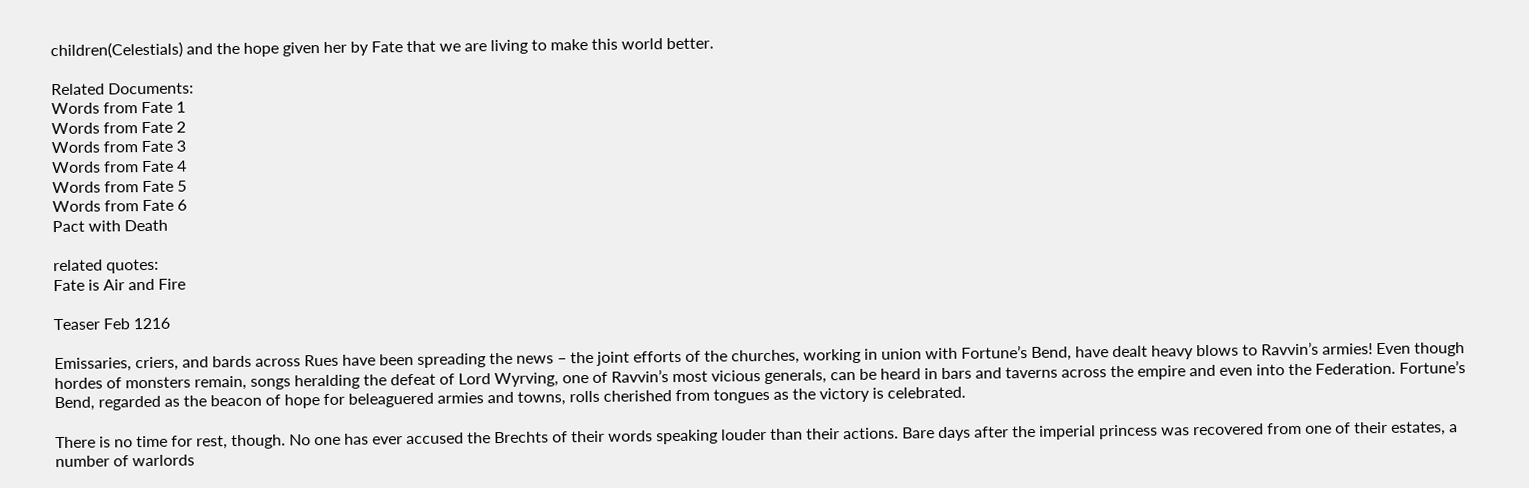children(Celestials) and the hope given her by Fate that we are living to make this world better.

Related Documents:
Words from Fate 1
Words from Fate 2
Words from Fate 3
Words from Fate 4
Words from Fate 5
Words from Fate 6
Pact with Death

related quotes:
Fate is Air and Fire

Teaser Feb 1216

Emissaries, criers, and bards across Rues have been spreading the news – the joint efforts of the churches, working in union with Fortune’s Bend, have dealt heavy blows to Ravvin’s armies! Even though hordes of monsters remain, songs heralding the defeat of Lord Wyrving, one of Ravvin’s most vicious generals, can be heard in bars and taverns across the empire and even into the Federation. Fortune’s Bend, regarded as the beacon of hope for beleaguered armies and towns, rolls cherished from tongues as the victory is celebrated.

There is no time for rest, though. No one has ever accused the Brechts of their words speaking louder than their actions. Bare days after the imperial princess was recovered from one of their estates, a number of warlords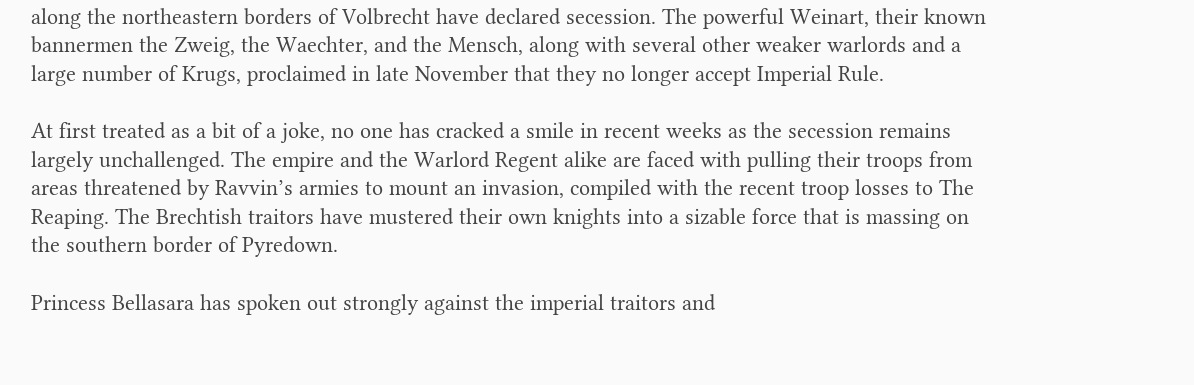along the northeastern borders of Volbrecht have declared secession. The powerful Weinart, their known bannermen the Zweig, the Waechter, and the Mensch, along with several other weaker warlords and a large number of Krugs, proclaimed in late November that they no longer accept Imperial Rule.

At first treated as a bit of a joke, no one has cracked a smile in recent weeks as the secession remains largely unchallenged. The empire and the Warlord Regent alike are faced with pulling their troops from areas threatened by Ravvin’s armies to mount an invasion, compiled with the recent troop losses to The Reaping. The Brechtish traitors have mustered their own knights into a sizable force that is massing on the southern border of Pyredown.

Princess Bellasara has spoken out strongly against the imperial traitors and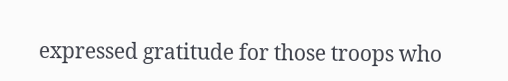expressed gratitude for those troops who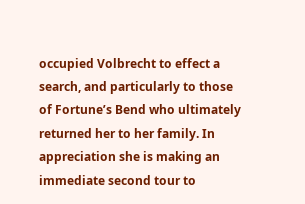occupied Volbrecht to effect a search, and particularly to those of Fortune’s Bend who ultimately returned her to her family. In appreciation she is making an immediate second tour to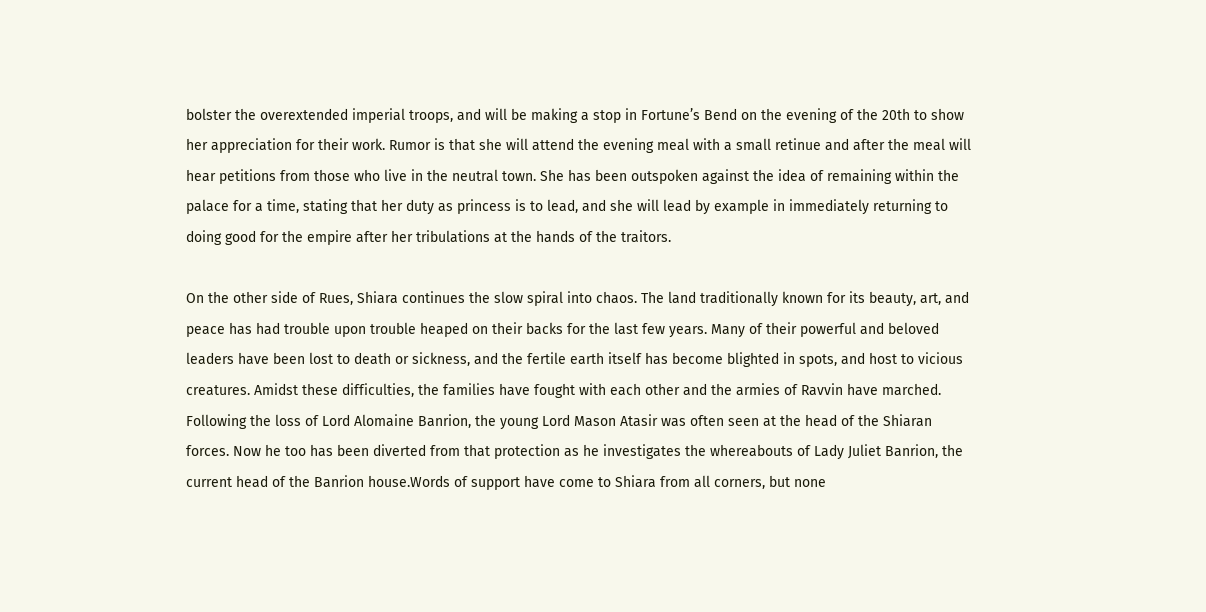bolster the overextended imperial troops, and will be making a stop in Fortune’s Bend on the evening of the 20th to show her appreciation for their work. Rumor is that she will attend the evening meal with a small retinue and after the meal will hear petitions from those who live in the neutral town. She has been outspoken against the idea of remaining within the palace for a time, stating that her duty as princess is to lead, and she will lead by example in immediately returning to doing good for the empire after her tribulations at the hands of the traitors.

On the other side of Rues, Shiara continues the slow spiral into chaos. The land traditionally known for its beauty, art, and peace has had trouble upon trouble heaped on their backs for the last few years. Many of their powerful and beloved leaders have been lost to death or sickness, and the fertile earth itself has become blighted in spots, and host to vicious creatures. Amidst these difficulties, the families have fought with each other and the armies of Ravvin have marched. Following the loss of Lord Alomaine Banrion, the young Lord Mason Atasir was often seen at the head of the Shiaran forces. Now he too has been diverted from that protection as he investigates the whereabouts of Lady Juliet Banrion, the current head of the Banrion house.Words of support have come to Shiara from all corners, but none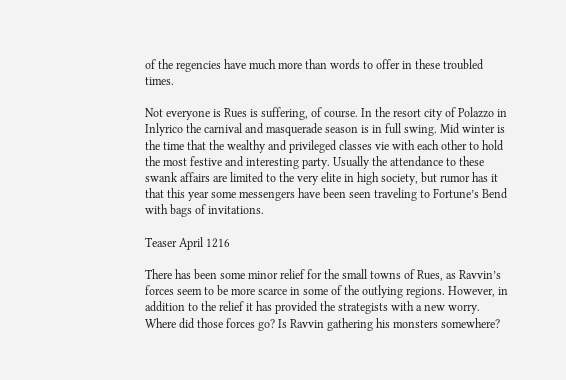of the regencies have much more than words to offer in these troubled times.

Not everyone is Rues is suffering, of course. In the resort city of Polazzo in Inlyrico the carnival and masquerade season is in full swing. Mid winter is the time that the wealthy and privileged classes vie with each other to hold the most festive and interesting party. Usually the attendance to these swank affairs are limited to the very elite in high society, but rumor has it that this year some messengers have been seen traveling to Fortune’s Bend with bags of invitations.

Teaser April 1216

There has been some minor relief for the small towns of Rues, as Ravvin’s forces seem to be more scarce in some of the outlying regions. However, in addition to the relief it has provided the strategists with a new worry. Where did those forces go? Is Ravvin gathering his monsters somewhere?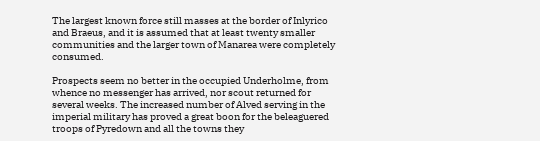The largest known force still masses at the border of Inlyrico and Braeus, and it is assumed that at least twenty smaller communities and the larger town of Manarea were completely consumed.

Prospects seem no better in the occupied Underholme, from whence no messenger has arrived, nor scout returned for several weeks. The increased number of Alved serving in the imperial military has proved a great boon for the beleaguered troops of Pyredown and all the towns they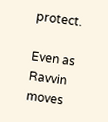protect.

Even as Ravvin moves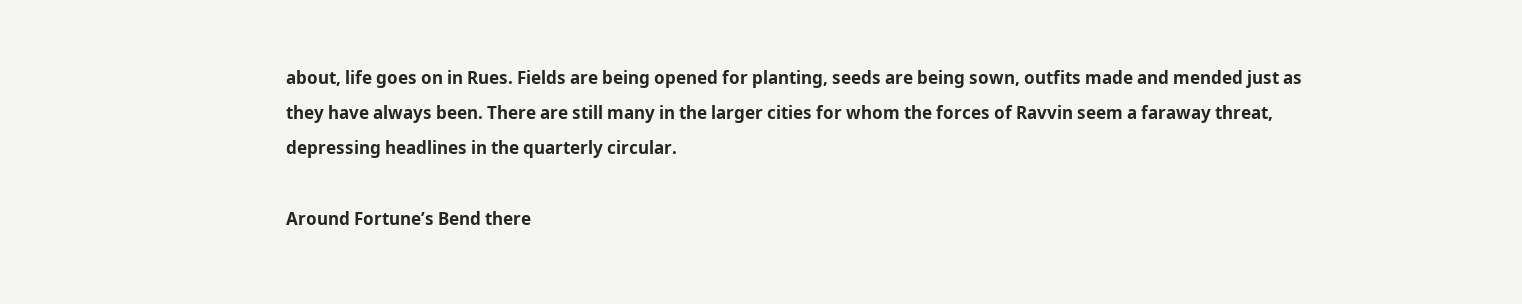about, life goes on in Rues. Fields are being opened for planting, seeds are being sown, outfits made and mended just as they have always been. There are still many in the larger cities for whom the forces of Ravvin seem a faraway threat, depressing headlines in the quarterly circular.

Around Fortune’s Bend there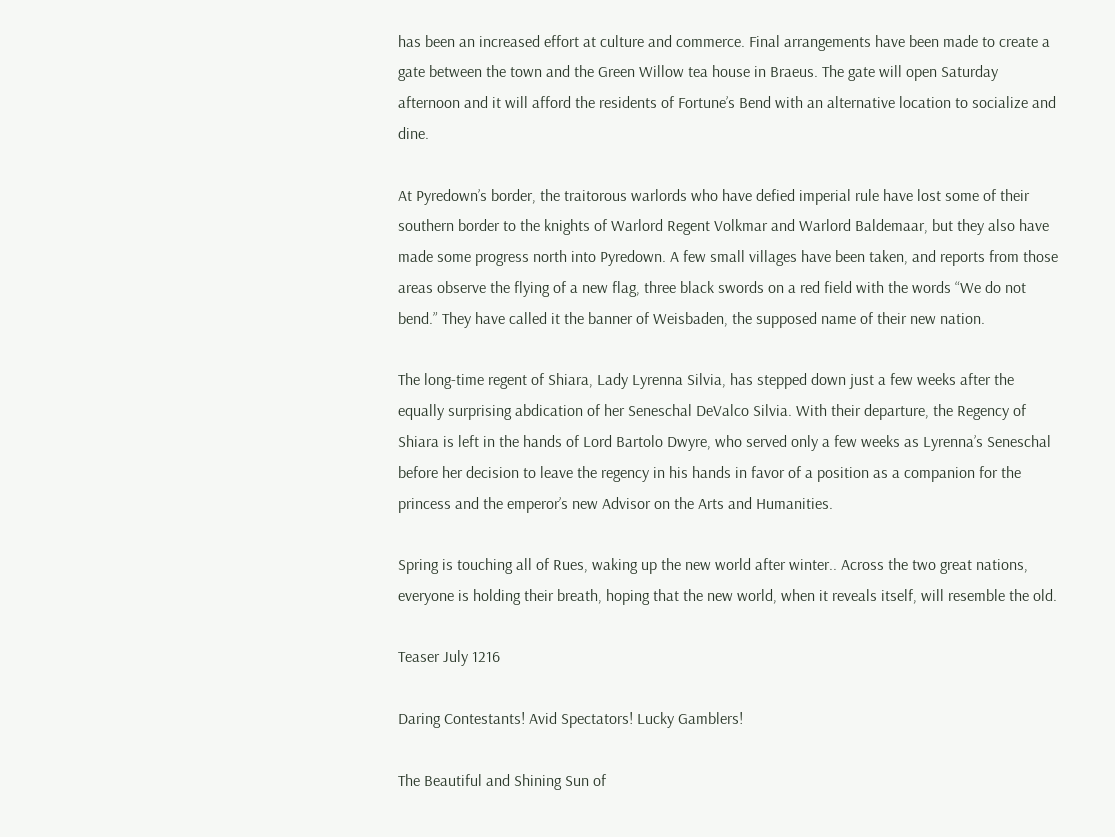has been an increased effort at culture and commerce. Final arrangements have been made to create a gate between the town and the Green Willow tea house in Braeus. The gate will open Saturday afternoon and it will afford the residents of Fortune’s Bend with an alternative location to socialize and dine.

At Pyredown’s border, the traitorous warlords who have defied imperial rule have lost some of their southern border to the knights of Warlord Regent Volkmar and Warlord Baldemaar, but they also have made some progress north into Pyredown. A few small villages have been taken, and reports from those areas observe the flying of a new flag, three black swords on a red field with the words “We do not bend.” They have called it the banner of Weisbaden, the supposed name of their new nation.

The long-time regent of Shiara, Lady Lyrenna Silvia, has stepped down just a few weeks after the equally surprising abdication of her Seneschal DeValco Silvia. With their departure, the Regency of Shiara is left in the hands of Lord Bartolo Dwyre, who served only a few weeks as Lyrenna’s Seneschal before her decision to leave the regency in his hands in favor of a position as a companion for the princess and the emperor’s new Advisor on the Arts and Humanities.

Spring is touching all of Rues, waking up the new world after winter.. Across the two great nations, everyone is holding their breath, hoping that the new world, when it reveals itself, will resemble the old.

Teaser July 1216

Daring Contestants! Avid Spectators! Lucky Gamblers!

The Beautiful and Shining Sun of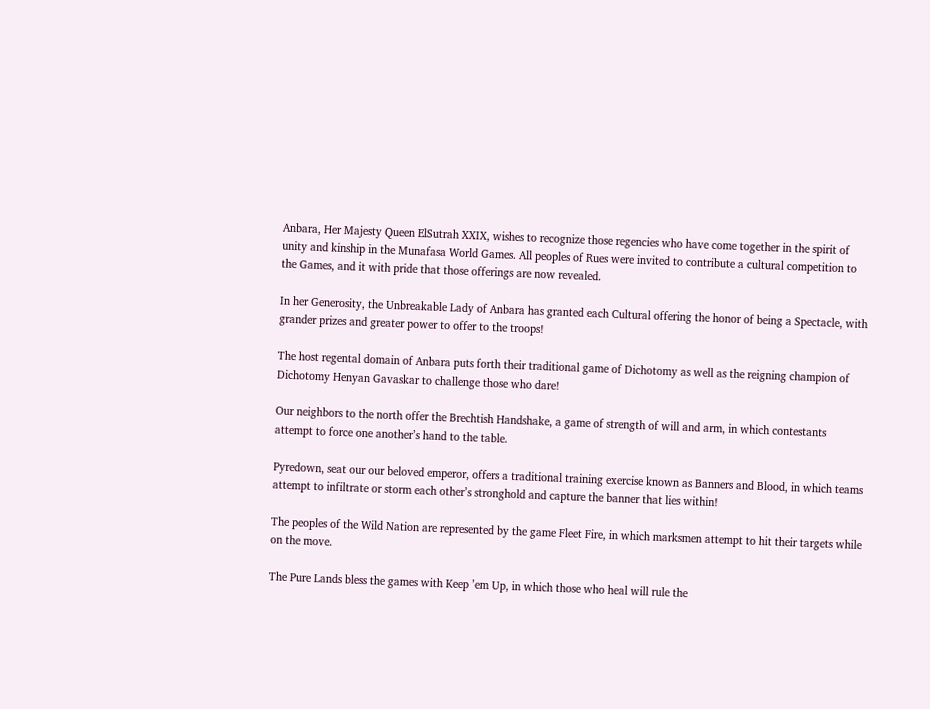Anbara, Her Majesty Queen ElSutrah XXIX, wishes to recognize those regencies who have come together in the spirit of unity and kinship in the Munafasa World Games. All peoples of Rues were invited to contribute a cultural competition to the Games, and it with pride that those offerings are now revealed.

In her Generosity, the Unbreakable Lady of Anbara has granted each Cultural offering the honor of being a Spectacle, with grander prizes and greater power to offer to the troops!

The host regental domain of Anbara puts forth their traditional game of Dichotomy as well as the reigning champion of Dichotomy Henyan Gavaskar to challenge those who dare!

Our neighbors to the north offer the Brechtish Handshake, a game of strength of will and arm, in which contestants attempt to force one another’s hand to the table.

Pyredown, seat our our beloved emperor, offers a traditional training exercise known as Banners and Blood, in which teams attempt to infiltrate or storm each other’s stronghold and capture the banner that lies within!

The peoples of the Wild Nation are represented by the game Fleet Fire, in which marksmen attempt to hit their targets while on the move.

The Pure Lands bless the games with Keep ’em Up, in which those who heal will rule the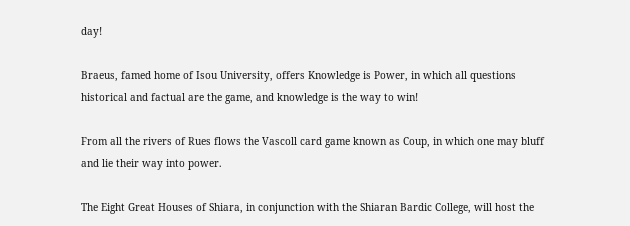day!

Braeus, famed home of Isou University, offers Knowledge is Power, in which all questions historical and factual are the game, and knowledge is the way to win!

From all the rivers of Rues flows the Vascoll card game known as Coup, in which one may bluff and lie their way into power.

The Eight Great Houses of Shiara, in conjunction with the Shiaran Bardic College, will host the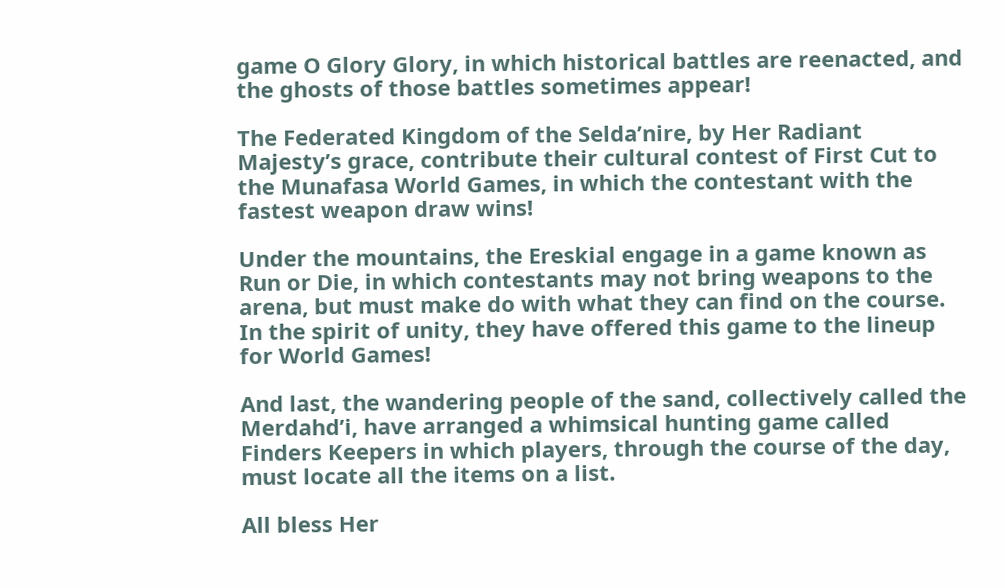game O Glory Glory, in which historical battles are reenacted, and the ghosts of those battles sometimes appear!

The Federated Kingdom of the Selda’nire, by Her Radiant Majesty’s grace, contribute their cultural contest of First Cut to the Munafasa World Games, in which the contestant with the fastest weapon draw wins!

Under the mountains, the Ereskial engage in a game known as Run or Die, in which contestants may not bring weapons to the arena, but must make do with what they can find on the course. In the spirit of unity, they have offered this game to the lineup for World Games!

And last, the wandering people of the sand, collectively called the Merdahd’i, have arranged a whimsical hunting game called Finders Keepers in which players, through the course of the day, must locate all the items on a list.

All bless Her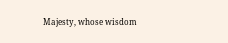Majesty, whose wisdom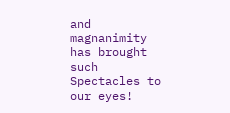and magnanimity has brought such Spectacles to our eyes!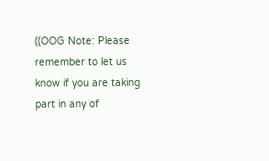((OOG Note: Please remember to let us know if you are taking part in any of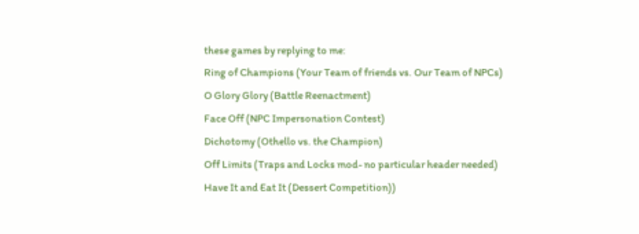these games by replying to me:
Ring of Champions (Your Team of friends vs. Our Team of NPCs)
O Glory Glory (Battle Reenactment)
Face Off (NPC Impersonation Contest)
Dichotomy (Othello vs. the Champion)
Off Limits (Traps and Locks mod- no particular header needed)
Have It and Eat It (Dessert Competition))